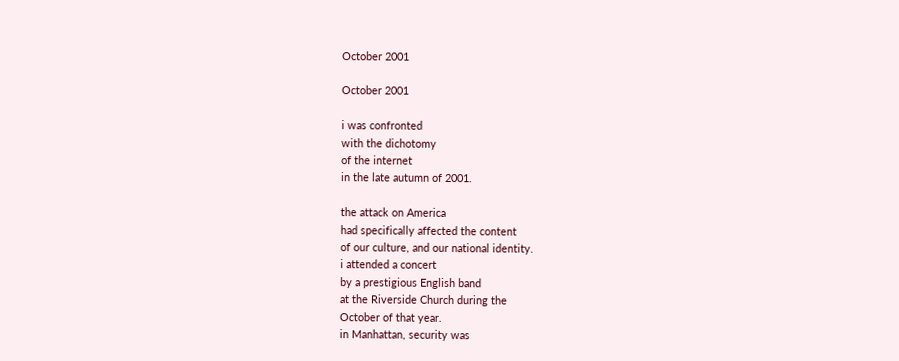October 2001

October 2001

i was confronted
with the dichotomy
of the internet
in the late autumn of 2001.

the attack on America
had specifically affected the content
of our culture, and our national identity.
i attended a concert
by a prestigious English band
at the Riverside Church during the
October of that year.
in Manhattan, security was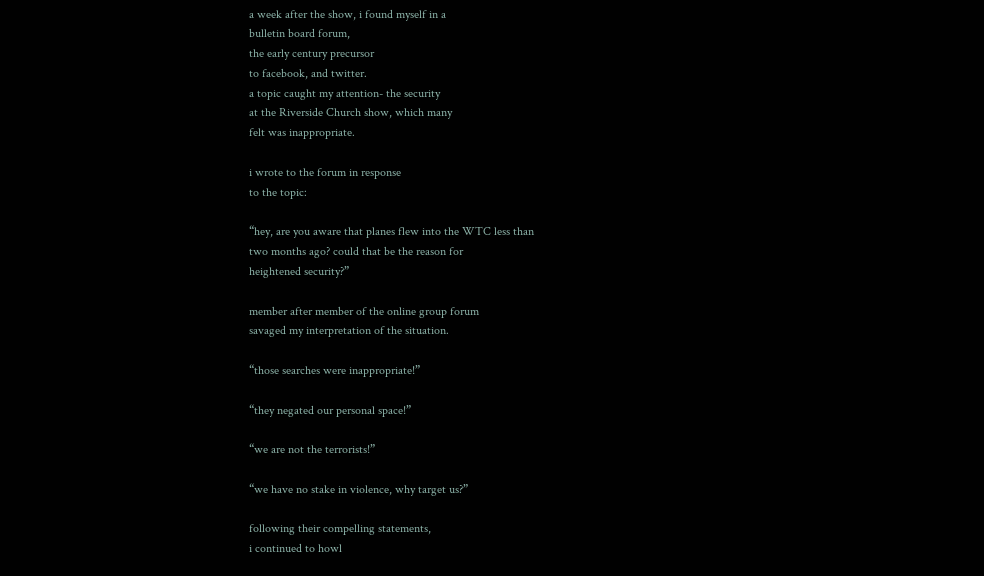a week after the show, i found myself in a
bulletin board forum,
the early century precursor
to facebook, and twitter.
a topic caught my attention- the security
at the Riverside Church show, which many
felt was inappropriate.

i wrote to the forum in response
to the topic:

“hey, are you aware that planes flew into the WTC less than
two months ago? could that be the reason for
heightened security?”

member after member of the online group forum
savaged my interpretation of the situation.

“those searches were inappropriate!”

“they negated our personal space!”

“we are not the terrorists!”

“we have no stake in violence, why target us?”

following their compelling statements,
i continued to howl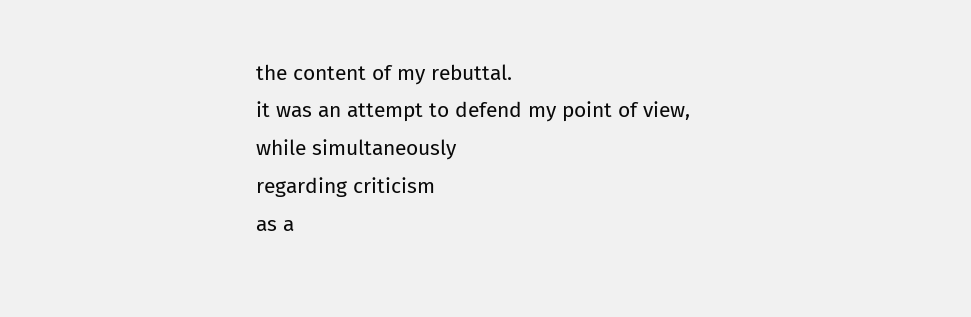the content of my rebuttal.
it was an attempt to defend my point of view,
while simultaneously
regarding criticism
as a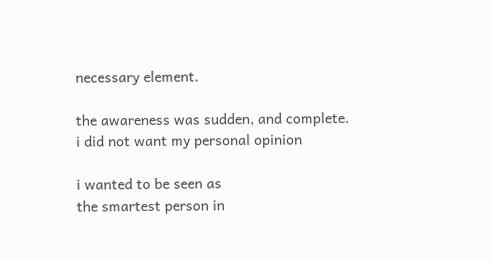necessary element.

the awareness was sudden, and complete.
i did not want my personal opinion

i wanted to be seen as
the smartest person in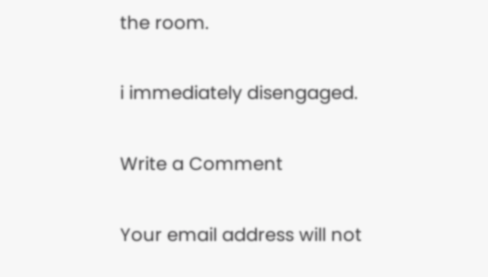the room.

i immediately disengaged.

Write a Comment

Your email address will not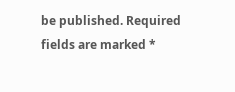be published. Required fields are marked *